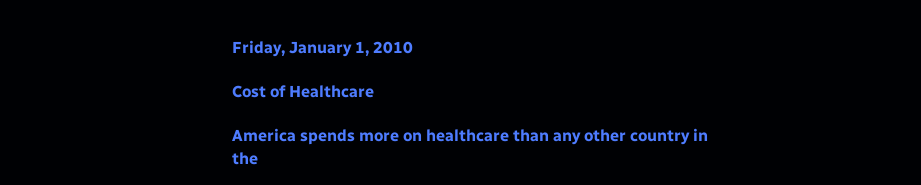Friday, January 1, 2010

Cost of Healthcare

America spends more on healthcare than any other country in the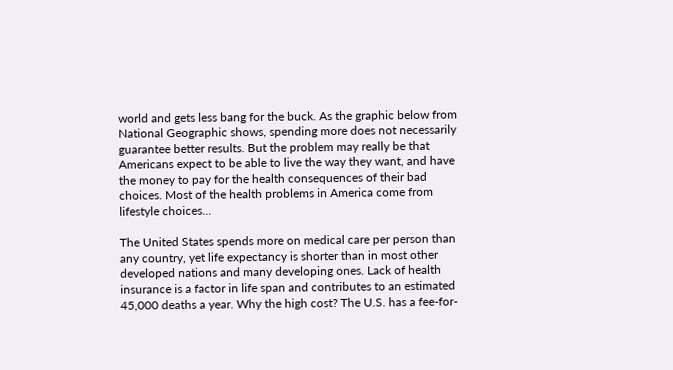world and gets less bang for the buck. As the graphic below from National Geographic shows, spending more does not necessarily guarantee better results. But the problem may really be that Americans expect to be able to live the way they want, and have the money to pay for the health consequences of their bad choices. Most of the health problems in America come from lifestyle choices...

The United States spends more on medical care per person than any country, yet life expectancy is shorter than in most other developed nations and many developing ones. Lack of health insurance is a factor in life span and contributes to an estimated 45,000 deaths a year. Why the high cost? The U.S. has a fee-for-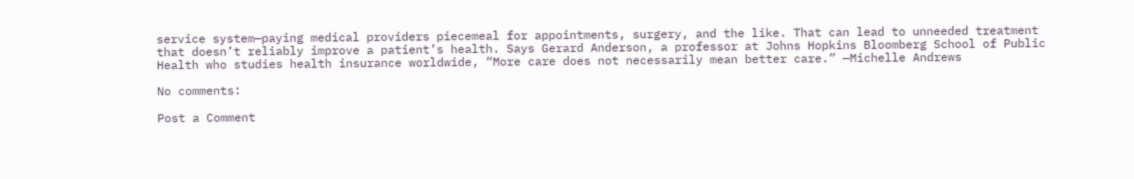service system—paying medical providers piecemeal for appointments, surgery, and the like. That can lead to unneeded treatment that doesn’t reliably improve a patient’s health. Says Gerard Anderson, a professor at Johns Hopkins Bloomberg School of Public Health who studies health insurance worldwide, “More care does not necessarily mean better care.” —Michelle Andrews

No comments:

Post a Comment